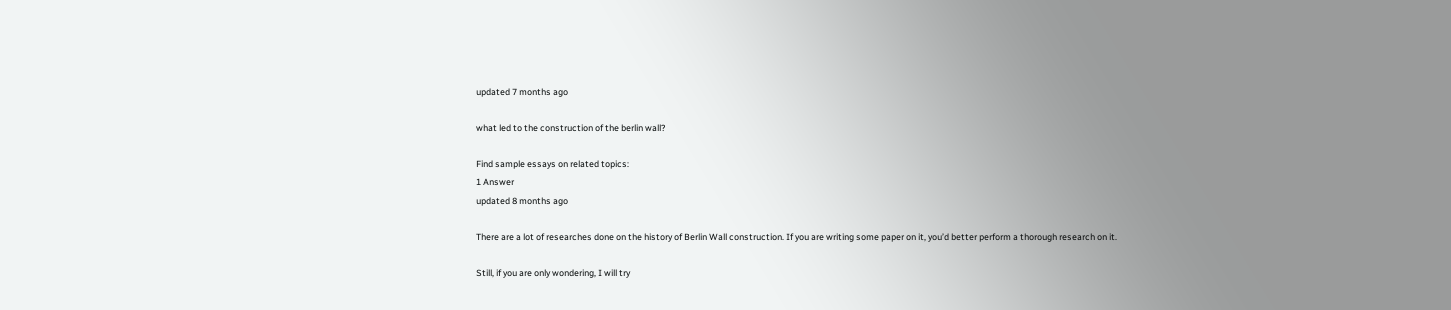updated 7 months ago

what led to the construction of the berlin wall?

Find sample essays on related topics:
1 Answer
updated 8 months ago

There are a lot of researches done on the history of Berlin Wall construction. If you are writing some paper on it, you’d better perform a thorough research on it.

Still, if you are only wondering, I will try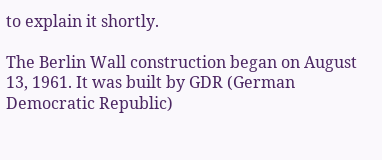to explain it shortly.

The Berlin Wall construction began on August 13, 1961. It was built by GDR (German Democratic Republic)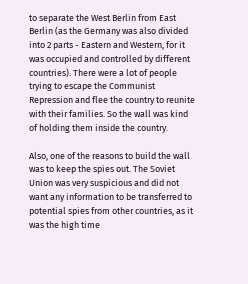to separate the West Berlin from East Berlin (as the Germany was also divided into 2 parts - Eastern and Western, for it was occupied and controlled by different countries). There were a lot of people trying to escape the Communist Repression and flee the country to reunite with their families. So the wall was kind of holding them inside the country.

Also, one of the reasons to build the wall was to keep the spies out. The Soviet Union was very suspicious and did not want any information to be transferred to potential spies from other countries, as it was the high time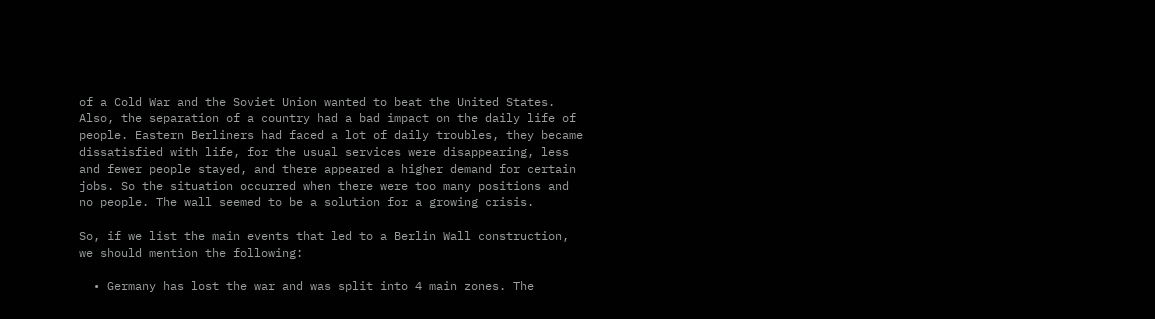of a Cold War and the Soviet Union wanted to beat the United States. Also, the separation of a country had a bad impact on the daily life of people. Eastern Berliners had faced a lot of daily troubles, they became dissatisfied with life, for the usual services were disappearing, less and fewer people stayed, and there appeared a higher demand for certain jobs. So the situation occurred when there were too many positions and no people. The wall seemed to be a solution for a growing crisis.

So, if we list the main events that led to a Berlin Wall construction, we should mention the following:

  • Germany has lost the war and was split into 4 main zones. The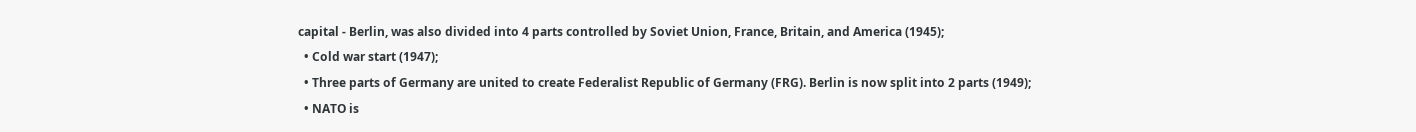capital - Berlin, was also divided into 4 parts controlled by Soviet Union, France, Britain, and America (1945);
  • Cold war start (1947);
  • Three parts of Germany are united to create Federalist Republic of Germany (FRG). Berlin is now split into 2 parts (1949);
  • NATO is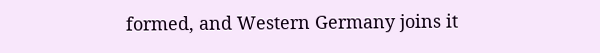formed, and Western Germany joins it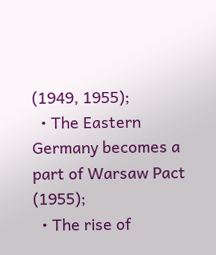(1949, 1955);
  • The Eastern Germany becomes a part of Warsaw Pact (1955);
  • The rise of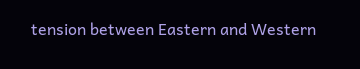tension between Eastern and Western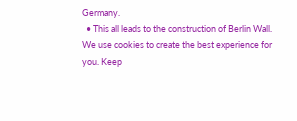Germany.
  • This all leads to the construction of Berlin Wall.
We use cookies to create the best experience for you. Keep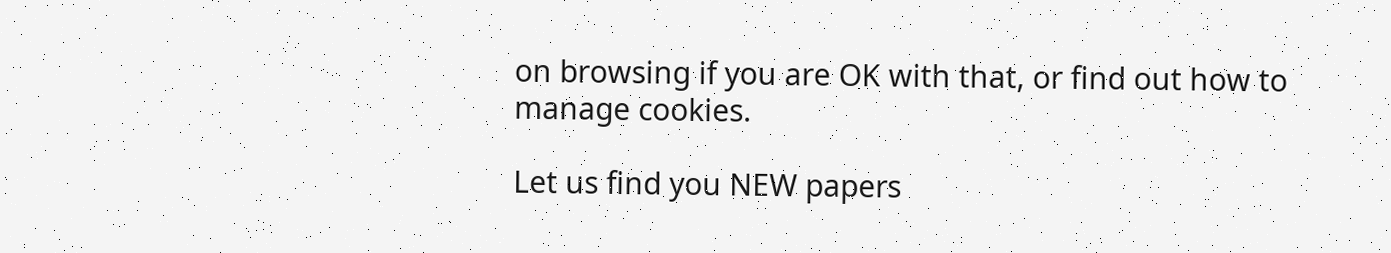on browsing if you are OK with that, or find out how to manage cookies.

Let us find you NEW papers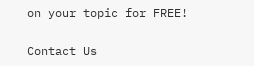on your topic for FREE!

Contact Us